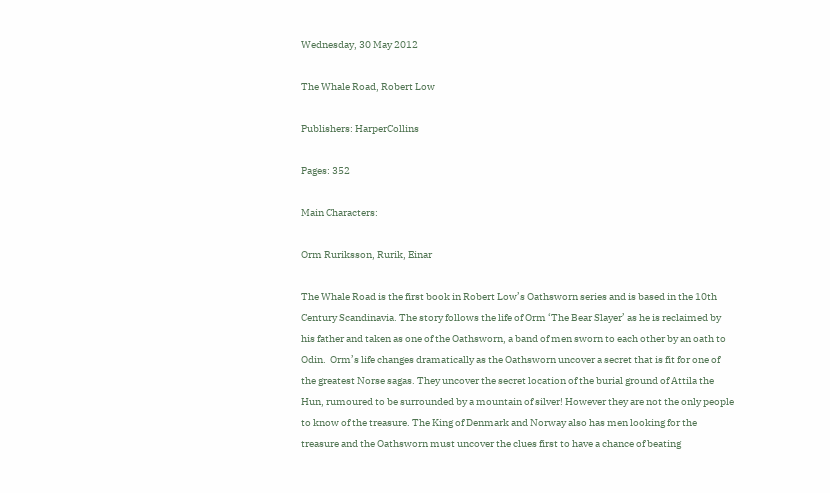Wednesday, 30 May 2012

The Whale Road, Robert Low

Publishers: HarperCollins

Pages: 352

Main Characters:

Orm Ruriksson, Rurik, Einar

The Whale Road is the first book in Robert Low’s Oathsworn series and is based in the 10th Century Scandinavia. The story follows the life of Orm ‘The Bear Slayer’ as he is reclaimed by his father and taken as one of the Oathsworn, a band of men sworn to each other by an oath to Odin.  Orm’s life changes dramatically as the Oathsworn uncover a secret that is fit for one of the greatest Norse sagas. They uncover the secret location of the burial ground of Attila the Hun, rumoured to be surrounded by a mountain of silver! However they are not the only people to know of the treasure. The King of Denmark and Norway also has men looking for the treasure and the Oathsworn must uncover the clues first to have a chance of beating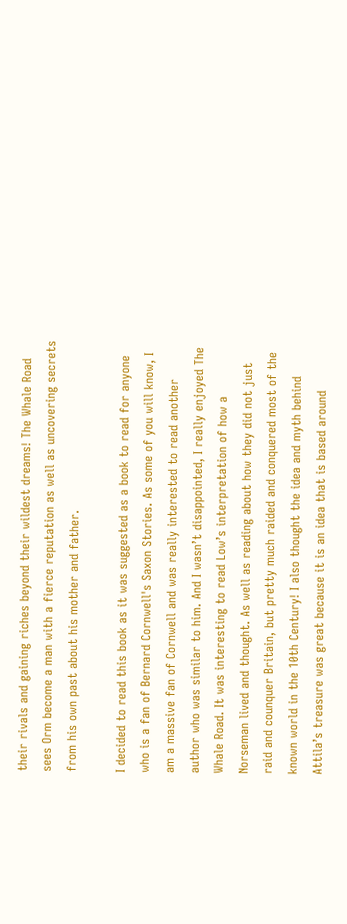their rivals and gaining riches beyond their wildest dreams! The Whale Road sees Orm become a man with a fierce reputation as well as uncovering secrets from his own past about his mother and father.

I decided to read this book as it was suggested as a book to read for anyone who is a fan of Bernard Cornwell's Saxon Stories. As some of you will know, I am a massive fan of Cornwell and was really interested to read another author who was similar to him. And I wasn’t disappointed, I really enjoyed The Whale Road. It was interesting to read Low’s interpretation of how a Norseman lived and thought. As well as reading about how they did not just raid and counquer Britain, but pretty much raided and conquered most of the known world in the 10th Century! I also thought the idea and myth behind Attila’s treasure was great because it is an idea that is based around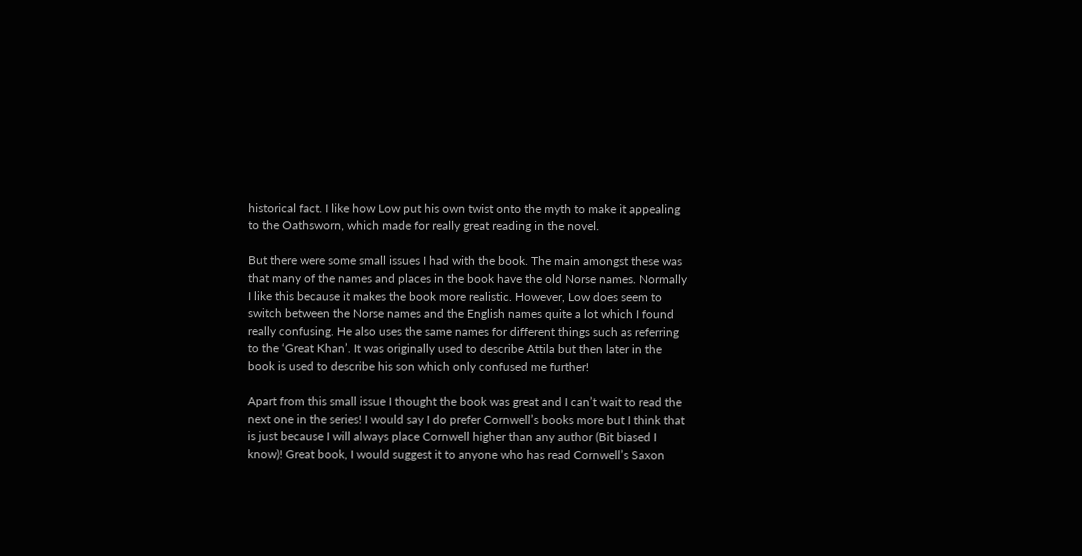historical fact. I like how Low put his own twist onto the myth to make it appealing to the Oathsworn, which made for really great reading in the novel.

But there were some small issues I had with the book. The main amongst these was that many of the names and places in the book have the old Norse names. Normally I like this because it makes the book more realistic. However, Low does seem to switch between the Norse names and the English names quite a lot which I found really confusing. He also uses the same names for different things such as referring to the ‘Great Khan’. It was originally used to describe Attila but then later in the book is used to describe his son which only confused me further!

Apart from this small issue I thought the book was great and I can’t wait to read the next one in the series! I would say I do prefer Cornwell’s books more but I think that is just because I will always place Cornwell higher than any author (Bit biased I know)! Great book, I would suggest it to anyone who has read Cornwell’s Saxon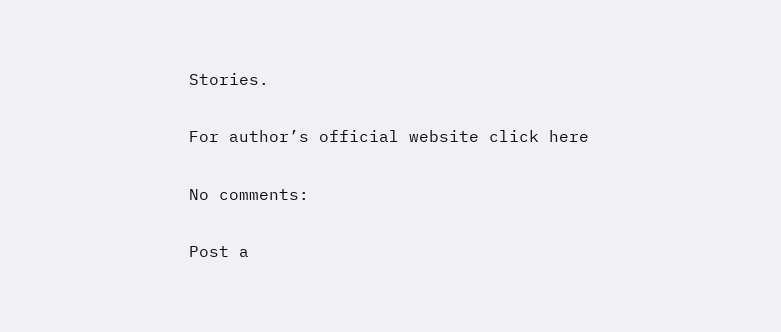Stories.

For author’s official website click here

No comments:

Post a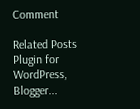Comment

Related Posts Plugin for WordPress, Blogger...